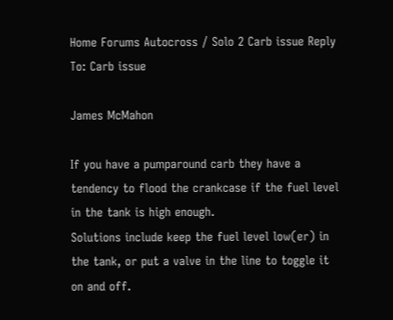Home Forums Autocross / Solo 2 Carb issue Reply To: Carb issue

James McMahon

If you have a pumparound carb they have a tendency to flood the crankcase if the fuel level in the tank is high enough.
Solutions include keep the fuel level low(er) in the tank, or put a valve in the line to toggle it on and off.